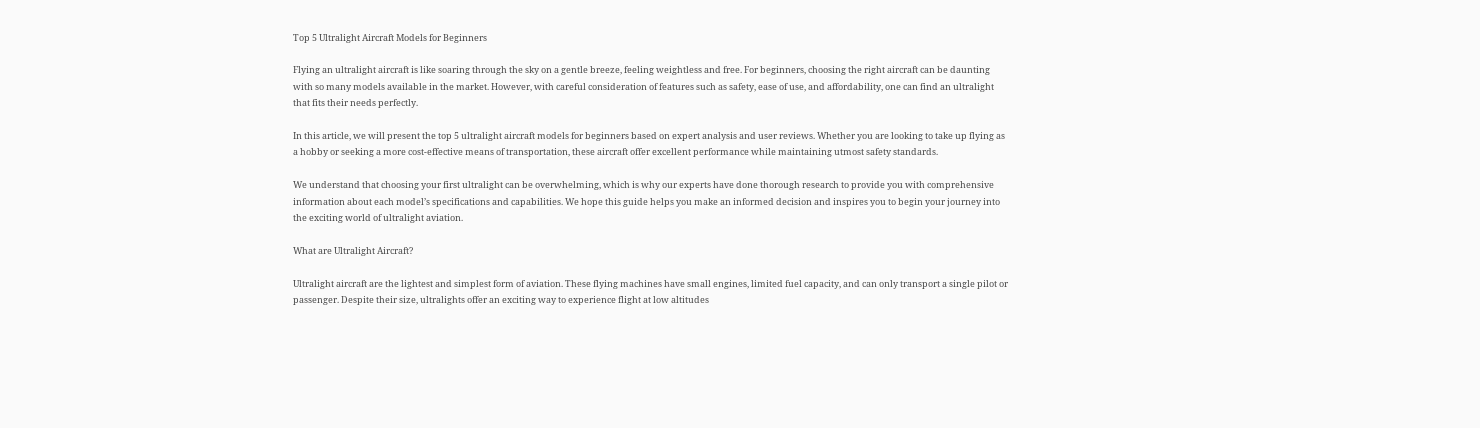Top 5 Ultralight Aircraft Models for Beginners

Flying an ultralight aircraft is like soaring through the sky on a gentle breeze, feeling weightless and free. For beginners, choosing the right aircraft can be daunting with so many models available in the market. However, with careful consideration of features such as safety, ease of use, and affordability, one can find an ultralight that fits their needs perfectly.

In this article, we will present the top 5 ultralight aircraft models for beginners based on expert analysis and user reviews. Whether you are looking to take up flying as a hobby or seeking a more cost-effective means of transportation, these aircraft offer excellent performance while maintaining utmost safety standards.

We understand that choosing your first ultralight can be overwhelming, which is why our experts have done thorough research to provide you with comprehensive information about each model’s specifications and capabilities. We hope this guide helps you make an informed decision and inspires you to begin your journey into the exciting world of ultralight aviation.

What are Ultralight Aircraft?

Ultralight aircraft are the lightest and simplest form of aviation. These flying machines have small engines, limited fuel capacity, and can only transport a single pilot or passenger. Despite their size, ultralights offer an exciting way to experience flight at low altitudes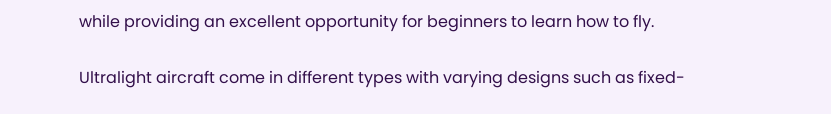while providing an excellent opportunity for beginners to learn how to fly.

Ultralight aircraft come in different types with varying designs such as fixed-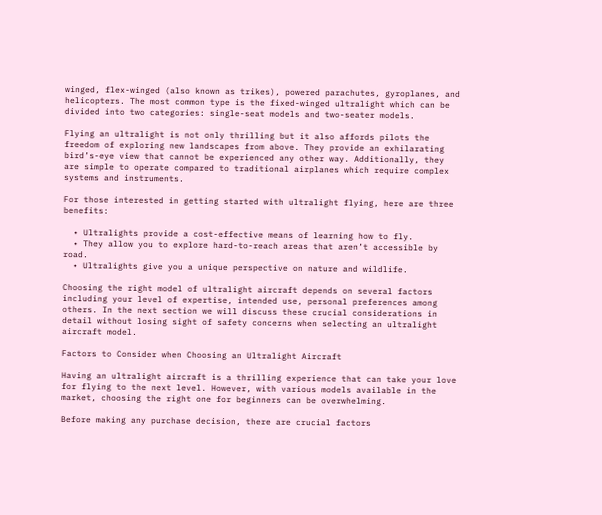winged, flex-winged (also known as trikes), powered parachutes, gyroplanes, and helicopters. The most common type is the fixed-winged ultralight which can be divided into two categories: single-seat models and two-seater models.

Flying an ultralight is not only thrilling but it also affords pilots the freedom of exploring new landscapes from above. They provide an exhilarating bird’s-eye view that cannot be experienced any other way. Additionally, they are simple to operate compared to traditional airplanes which require complex systems and instruments.

For those interested in getting started with ultralight flying, here are three benefits:

  • Ultralights provide a cost-effective means of learning how to fly.
  • They allow you to explore hard-to-reach areas that aren’t accessible by road.
  • Ultralights give you a unique perspective on nature and wildlife.

Choosing the right model of ultralight aircraft depends on several factors including your level of expertise, intended use, personal preferences among others. In the next section we will discuss these crucial considerations in detail without losing sight of safety concerns when selecting an ultralight aircraft model.

Factors to Consider when Choosing an Ultralight Aircraft

Having an ultralight aircraft is a thrilling experience that can take your love for flying to the next level. However, with various models available in the market, choosing the right one for beginners can be overwhelming.

Before making any purchase decision, there are crucial factors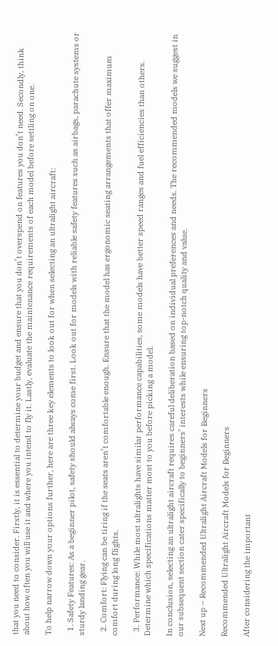that you need to consider. Firstly, it is essential to determine your budget and ensure that you don’t overspend on features you don’t need. Secondly, think about how often you will use it and where you intend to fly it. Lastly, evaluate the maintenance requirements of each model before settling on one.

To help narrow down your options further, here are three key elements to look out for when selecting an ultralight aircraft:

  1. Safety Features: As a beginner pilot, safety should always come first. Look out for models with reliable safety features such as airbags, parachute systems or sturdy landing gear.

  2. Comfort: Flying can be tiring if the seats aren’t comfortable enough. Ensure that the model has ergonomic seating arrangements that offer maximum comfort during long flights.

  3. Performance: While most ultralights have similar performance capabilities, some models have better speed ranges and fuel efficiencies than others. Determine which specifications matter most to you before picking a model.

In conclusion, selecting an ultralight aircraft requires careful deliberation based on individual preferences and needs. The recommended models we suggest in our subsequent section cater specifically to beginners’ interests while ensuring top-notch quality and value.

Next up – Recommended Ultralight Aircraft Models for Beginners

Recommended Ultralight Aircraft Models for Beginners

After considering the important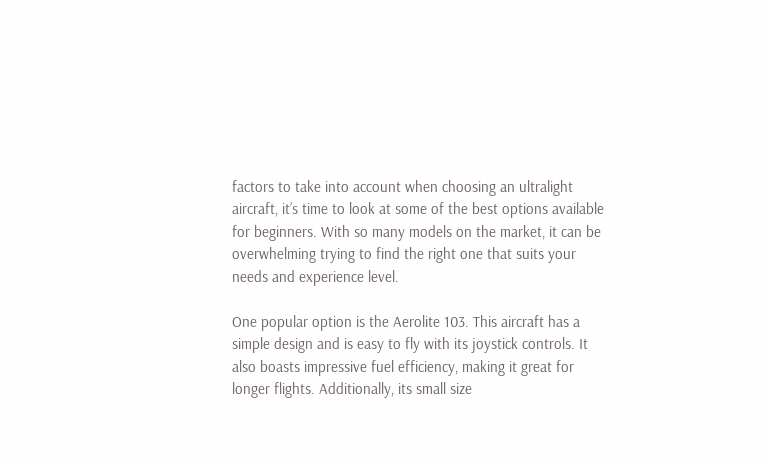factors to take into account when choosing an ultralight aircraft, it’s time to look at some of the best options available for beginners. With so many models on the market, it can be overwhelming trying to find the right one that suits your needs and experience level.

One popular option is the Aerolite 103. This aircraft has a simple design and is easy to fly with its joystick controls. It also boasts impressive fuel efficiency, making it great for longer flights. Additionally, its small size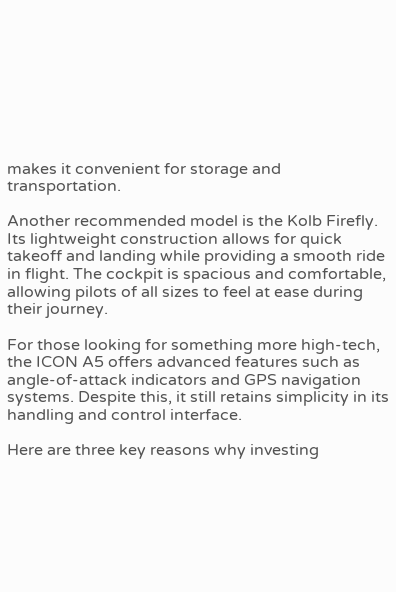makes it convenient for storage and transportation.

Another recommended model is the Kolb Firefly. Its lightweight construction allows for quick takeoff and landing while providing a smooth ride in flight. The cockpit is spacious and comfortable, allowing pilots of all sizes to feel at ease during their journey.

For those looking for something more high-tech, the ICON A5 offers advanced features such as angle-of-attack indicators and GPS navigation systems. Despite this, it still retains simplicity in its handling and control interface.

Here are three key reasons why investing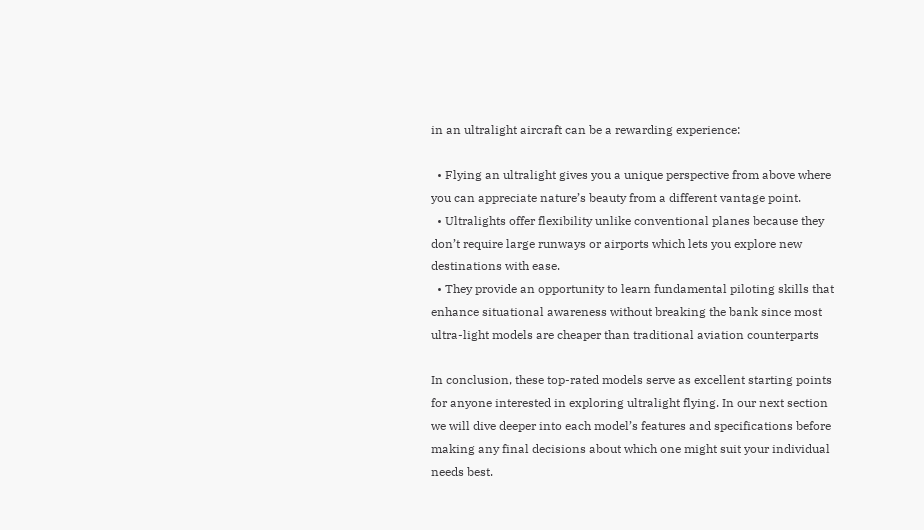in an ultralight aircraft can be a rewarding experience:

  • Flying an ultralight gives you a unique perspective from above where you can appreciate nature’s beauty from a different vantage point.
  • Ultralights offer flexibility unlike conventional planes because they don’t require large runways or airports which lets you explore new destinations with ease.
  • They provide an opportunity to learn fundamental piloting skills that enhance situational awareness without breaking the bank since most ultra-light models are cheaper than traditional aviation counterparts

In conclusion, these top-rated models serve as excellent starting points for anyone interested in exploring ultralight flying. In our next section we will dive deeper into each model’s features and specifications before making any final decisions about which one might suit your individual needs best.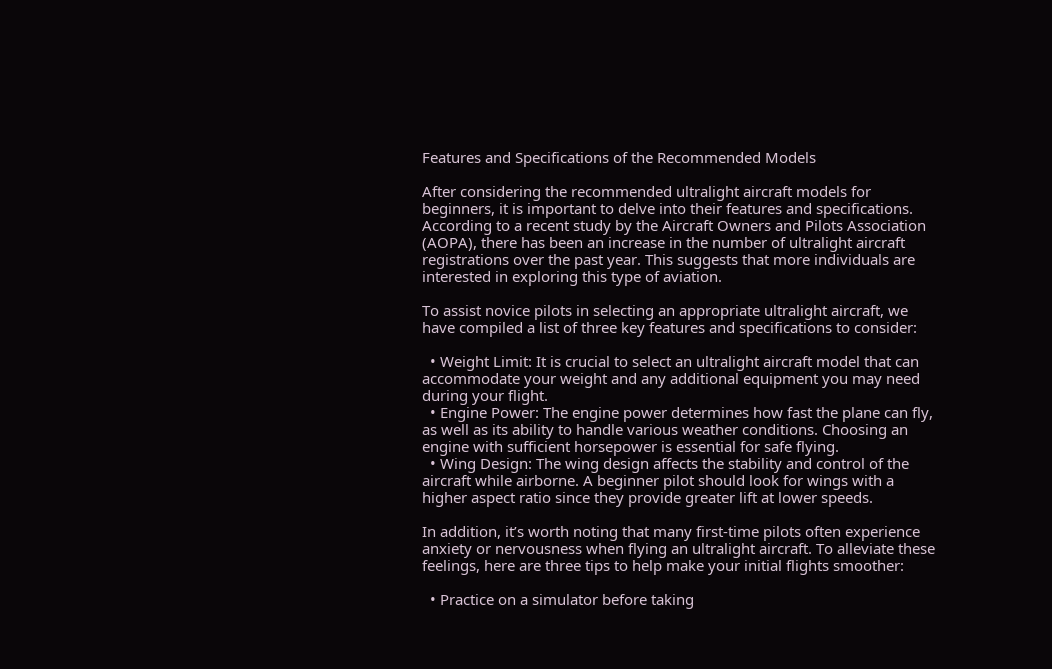Features and Specifications of the Recommended Models

After considering the recommended ultralight aircraft models for beginners, it is important to delve into their features and specifications. According to a recent study by the Aircraft Owners and Pilots Association (AOPA), there has been an increase in the number of ultralight aircraft registrations over the past year. This suggests that more individuals are interested in exploring this type of aviation.

To assist novice pilots in selecting an appropriate ultralight aircraft, we have compiled a list of three key features and specifications to consider:

  • Weight Limit: It is crucial to select an ultralight aircraft model that can accommodate your weight and any additional equipment you may need during your flight.
  • Engine Power: The engine power determines how fast the plane can fly, as well as its ability to handle various weather conditions. Choosing an engine with sufficient horsepower is essential for safe flying.
  • Wing Design: The wing design affects the stability and control of the aircraft while airborne. A beginner pilot should look for wings with a higher aspect ratio since they provide greater lift at lower speeds.

In addition, it’s worth noting that many first-time pilots often experience anxiety or nervousness when flying an ultralight aircraft. To alleviate these feelings, here are three tips to help make your initial flights smoother:

  • Practice on a simulator before taking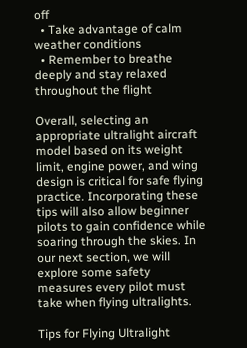off
  • Take advantage of calm weather conditions
  • Remember to breathe deeply and stay relaxed throughout the flight

Overall, selecting an appropriate ultralight aircraft model based on its weight limit, engine power, and wing design is critical for safe flying practice. Incorporating these tips will also allow beginner pilots to gain confidence while soaring through the skies. In our next section, we will explore some safety measures every pilot must take when flying ultralights.

Tips for Flying Ultralight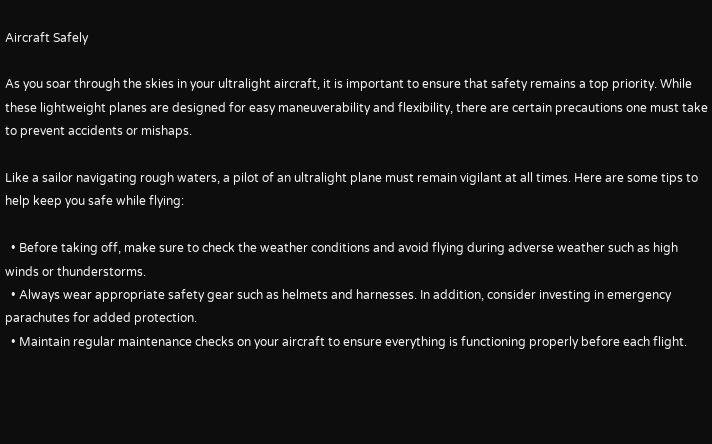Aircraft Safely

As you soar through the skies in your ultralight aircraft, it is important to ensure that safety remains a top priority. While these lightweight planes are designed for easy maneuverability and flexibility, there are certain precautions one must take to prevent accidents or mishaps.

Like a sailor navigating rough waters, a pilot of an ultralight plane must remain vigilant at all times. Here are some tips to help keep you safe while flying:

  • Before taking off, make sure to check the weather conditions and avoid flying during adverse weather such as high winds or thunderstorms.
  • Always wear appropriate safety gear such as helmets and harnesses. In addition, consider investing in emergency parachutes for added protection.
  • Maintain regular maintenance checks on your aircraft to ensure everything is functioning properly before each flight.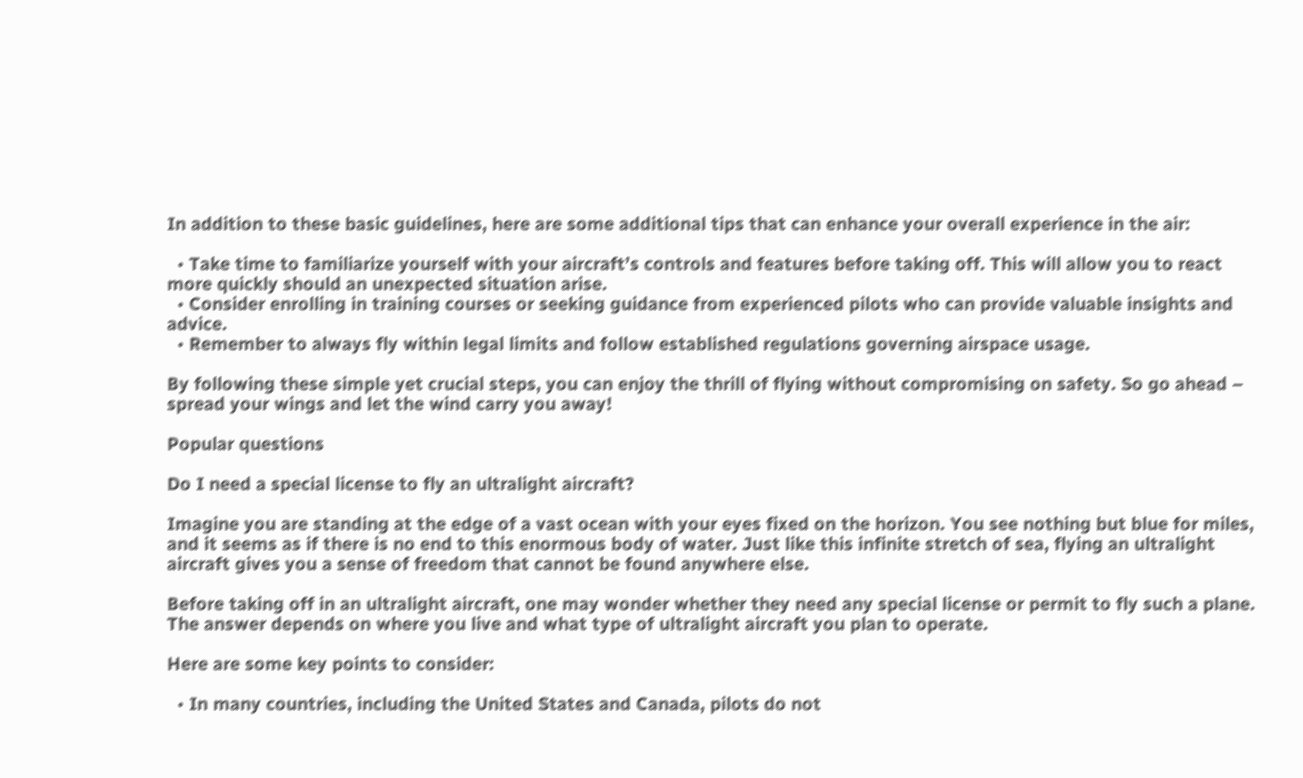In addition to these basic guidelines, here are some additional tips that can enhance your overall experience in the air:

  • Take time to familiarize yourself with your aircraft’s controls and features before taking off. This will allow you to react more quickly should an unexpected situation arise.
  • Consider enrolling in training courses or seeking guidance from experienced pilots who can provide valuable insights and advice.
  • Remember to always fly within legal limits and follow established regulations governing airspace usage.

By following these simple yet crucial steps, you can enjoy the thrill of flying without compromising on safety. So go ahead – spread your wings and let the wind carry you away!

Popular questions

Do I need a special license to fly an ultralight aircraft?

Imagine you are standing at the edge of a vast ocean with your eyes fixed on the horizon. You see nothing but blue for miles, and it seems as if there is no end to this enormous body of water. Just like this infinite stretch of sea, flying an ultralight aircraft gives you a sense of freedom that cannot be found anywhere else.

Before taking off in an ultralight aircraft, one may wonder whether they need any special license or permit to fly such a plane. The answer depends on where you live and what type of ultralight aircraft you plan to operate.

Here are some key points to consider:

  • In many countries, including the United States and Canada, pilots do not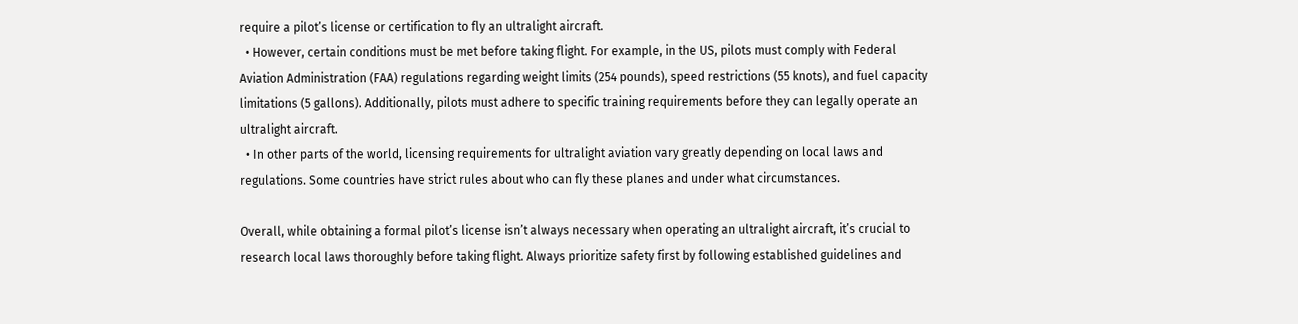require a pilot’s license or certification to fly an ultralight aircraft.
  • However, certain conditions must be met before taking flight. For example, in the US, pilots must comply with Federal Aviation Administration (FAA) regulations regarding weight limits (254 pounds), speed restrictions (55 knots), and fuel capacity limitations (5 gallons). Additionally, pilots must adhere to specific training requirements before they can legally operate an ultralight aircraft.
  • In other parts of the world, licensing requirements for ultralight aviation vary greatly depending on local laws and regulations. Some countries have strict rules about who can fly these planes and under what circumstances.

Overall, while obtaining a formal pilot’s license isn’t always necessary when operating an ultralight aircraft, it’s crucial to research local laws thoroughly before taking flight. Always prioritize safety first by following established guidelines and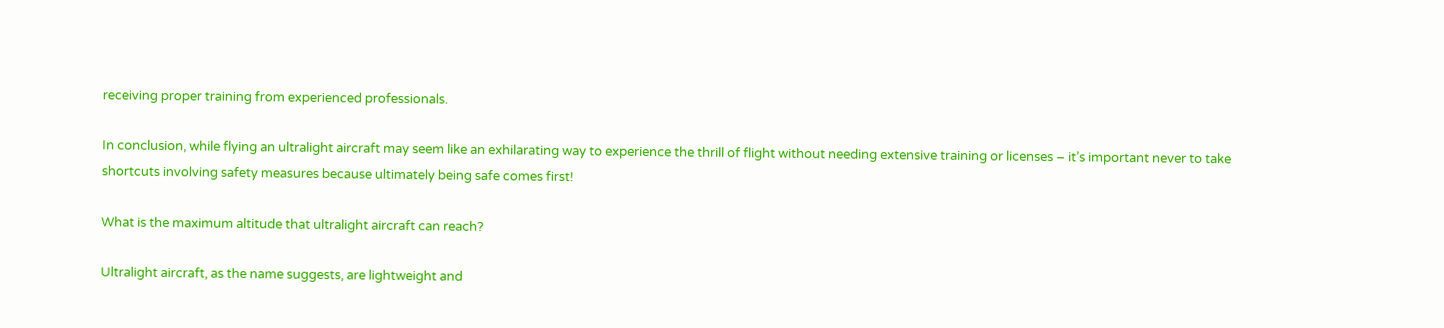receiving proper training from experienced professionals.

In conclusion, while flying an ultralight aircraft may seem like an exhilarating way to experience the thrill of flight without needing extensive training or licenses – it’s important never to take shortcuts involving safety measures because ultimately being safe comes first!

What is the maximum altitude that ultralight aircraft can reach?

Ultralight aircraft, as the name suggests, are lightweight and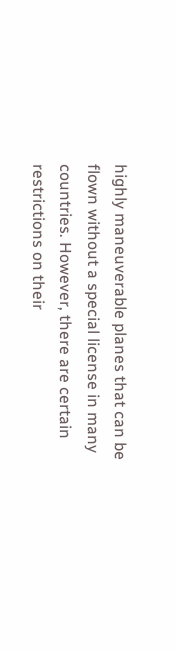highly maneuverable planes that can be flown without a special license in many countries. However, there are certain restrictions on their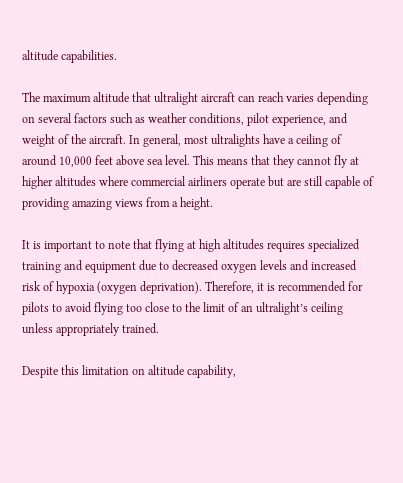altitude capabilities.

The maximum altitude that ultralight aircraft can reach varies depending on several factors such as weather conditions, pilot experience, and weight of the aircraft. In general, most ultralights have a ceiling of around 10,000 feet above sea level. This means that they cannot fly at higher altitudes where commercial airliners operate but are still capable of providing amazing views from a height.

It is important to note that flying at high altitudes requires specialized training and equipment due to decreased oxygen levels and increased risk of hypoxia (oxygen deprivation). Therefore, it is recommended for pilots to avoid flying too close to the limit of an ultralight’s ceiling unless appropriately trained.

Despite this limitation on altitude capability,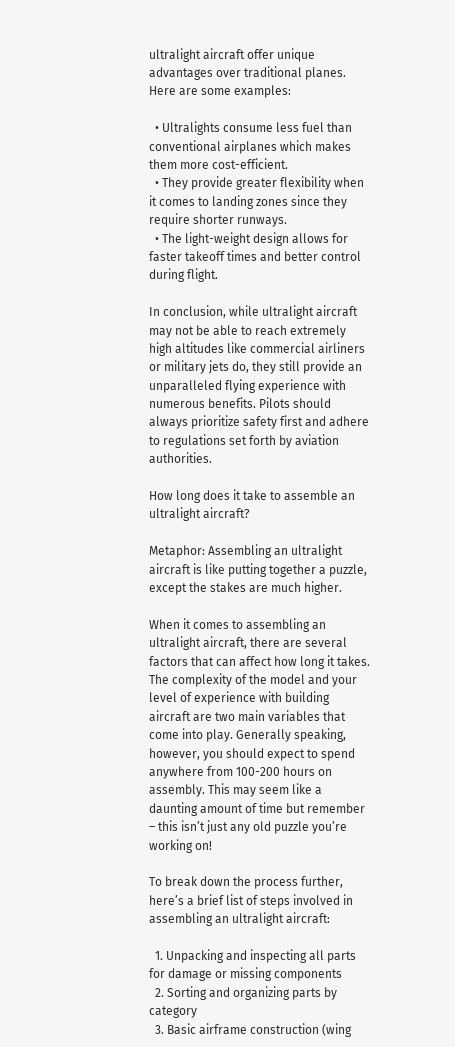ultralight aircraft offer unique advantages over traditional planes. Here are some examples:

  • Ultralights consume less fuel than conventional airplanes which makes them more cost-efficient.
  • They provide greater flexibility when it comes to landing zones since they require shorter runways.
  • The light-weight design allows for faster takeoff times and better control during flight.

In conclusion, while ultralight aircraft may not be able to reach extremely high altitudes like commercial airliners or military jets do, they still provide an unparalleled flying experience with numerous benefits. Pilots should always prioritize safety first and adhere to regulations set forth by aviation authorities.

How long does it take to assemble an ultralight aircraft?

Metaphor: Assembling an ultralight aircraft is like putting together a puzzle, except the stakes are much higher.

When it comes to assembling an ultralight aircraft, there are several factors that can affect how long it takes. The complexity of the model and your level of experience with building aircraft are two main variables that come into play. Generally speaking, however, you should expect to spend anywhere from 100-200 hours on assembly. This may seem like a daunting amount of time but remember – this isn’t just any old puzzle you’re working on!

To break down the process further, here’s a brief list of steps involved in assembling an ultralight aircraft:

  1. Unpacking and inspecting all parts for damage or missing components
  2. Sorting and organizing parts by category
  3. Basic airframe construction (wing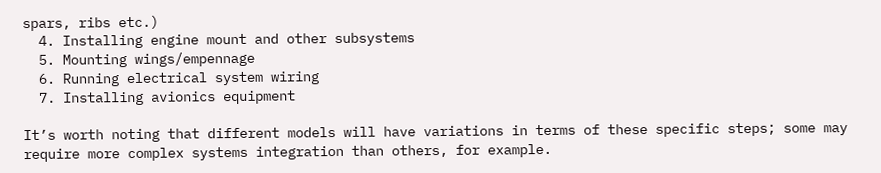spars, ribs etc.)
  4. Installing engine mount and other subsystems
  5. Mounting wings/empennage
  6. Running electrical system wiring
  7. Installing avionics equipment

It’s worth noting that different models will have variations in terms of these specific steps; some may require more complex systems integration than others, for example.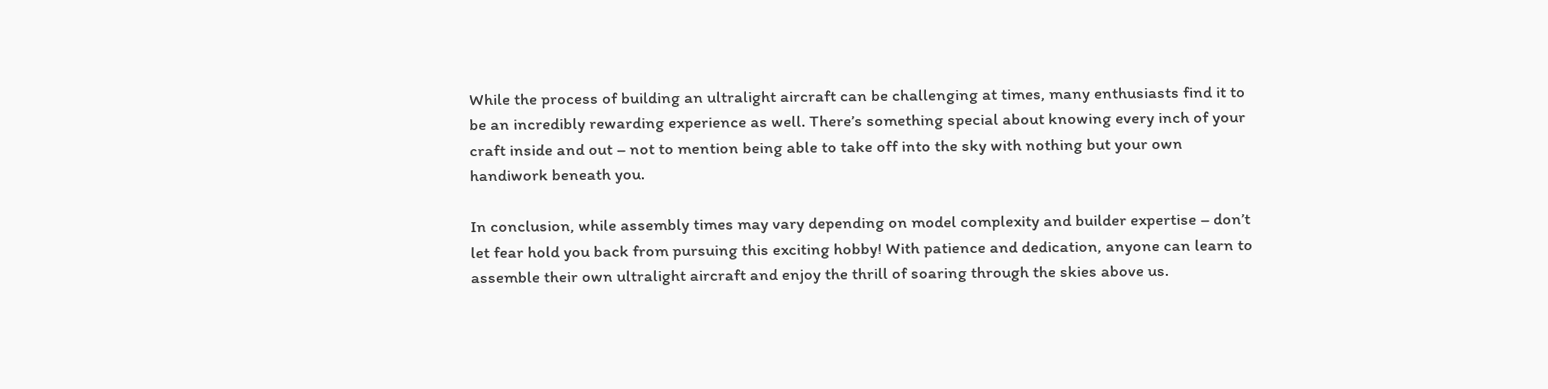While the process of building an ultralight aircraft can be challenging at times, many enthusiasts find it to be an incredibly rewarding experience as well. There’s something special about knowing every inch of your craft inside and out – not to mention being able to take off into the sky with nothing but your own handiwork beneath you.

In conclusion, while assembly times may vary depending on model complexity and builder expertise – don’t let fear hold you back from pursuing this exciting hobby! With patience and dedication, anyone can learn to assemble their own ultralight aircraft and enjoy the thrill of soaring through the skies above us.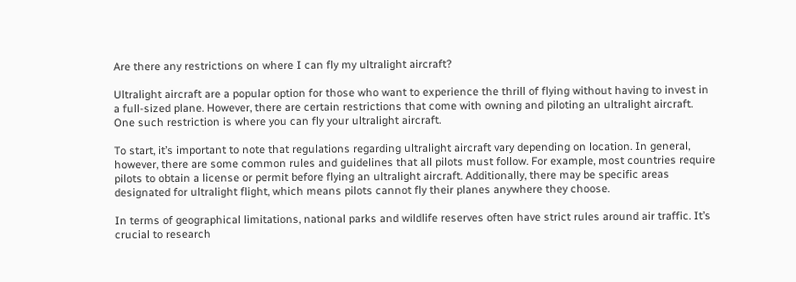Are there any restrictions on where I can fly my ultralight aircraft?

Ultralight aircraft are a popular option for those who want to experience the thrill of flying without having to invest in a full-sized plane. However, there are certain restrictions that come with owning and piloting an ultralight aircraft. One such restriction is where you can fly your ultralight aircraft.

To start, it’s important to note that regulations regarding ultralight aircraft vary depending on location. In general, however, there are some common rules and guidelines that all pilots must follow. For example, most countries require pilots to obtain a license or permit before flying an ultralight aircraft. Additionally, there may be specific areas designated for ultralight flight, which means pilots cannot fly their planes anywhere they choose.

In terms of geographical limitations, national parks and wildlife reserves often have strict rules around air traffic. It’s crucial to research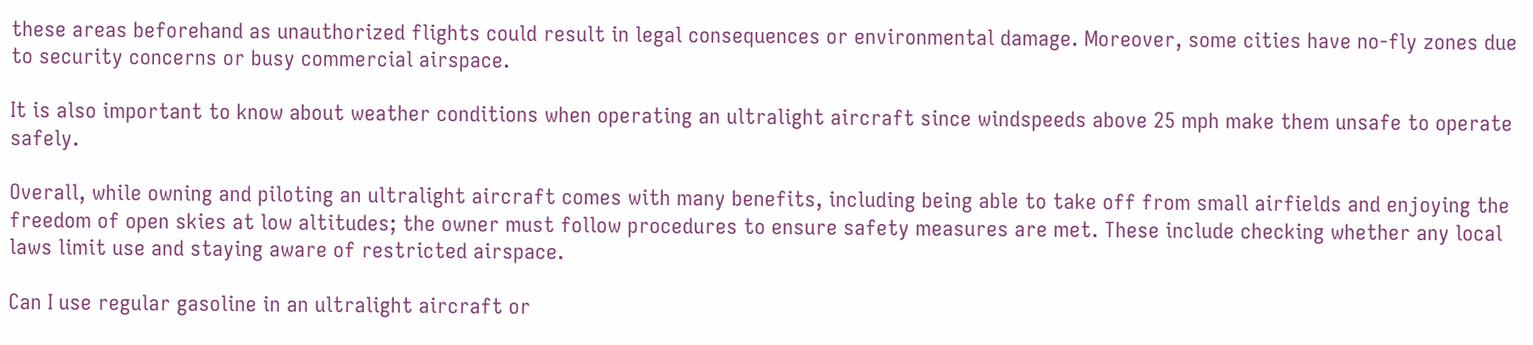these areas beforehand as unauthorized flights could result in legal consequences or environmental damage. Moreover, some cities have no-fly zones due to security concerns or busy commercial airspace.

It is also important to know about weather conditions when operating an ultralight aircraft since windspeeds above 25 mph make them unsafe to operate safely.

Overall, while owning and piloting an ultralight aircraft comes with many benefits, including being able to take off from small airfields and enjoying the freedom of open skies at low altitudes; the owner must follow procedures to ensure safety measures are met. These include checking whether any local laws limit use and staying aware of restricted airspace.

Can I use regular gasoline in an ultralight aircraft or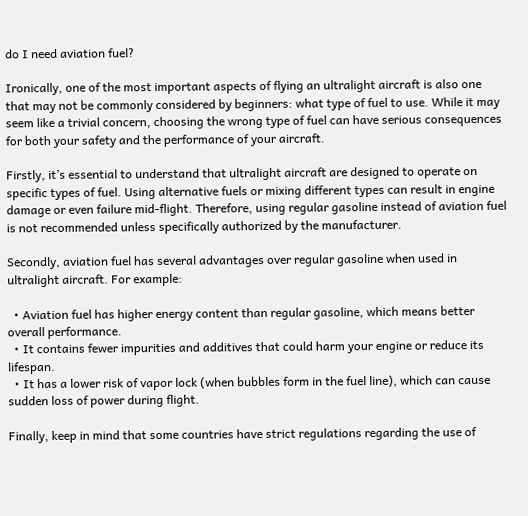do I need aviation fuel?

Ironically, one of the most important aspects of flying an ultralight aircraft is also one that may not be commonly considered by beginners: what type of fuel to use. While it may seem like a trivial concern, choosing the wrong type of fuel can have serious consequences for both your safety and the performance of your aircraft.

Firstly, it’s essential to understand that ultralight aircraft are designed to operate on specific types of fuel. Using alternative fuels or mixing different types can result in engine damage or even failure mid-flight. Therefore, using regular gasoline instead of aviation fuel is not recommended unless specifically authorized by the manufacturer.

Secondly, aviation fuel has several advantages over regular gasoline when used in ultralight aircraft. For example:

  • Aviation fuel has higher energy content than regular gasoline, which means better overall performance.
  • It contains fewer impurities and additives that could harm your engine or reduce its lifespan.
  • It has a lower risk of vapor lock (when bubbles form in the fuel line), which can cause sudden loss of power during flight.

Finally, keep in mind that some countries have strict regulations regarding the use of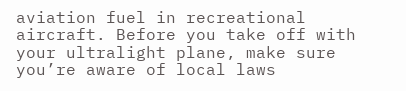aviation fuel in recreational aircraft. Before you take off with your ultralight plane, make sure you’re aware of local laws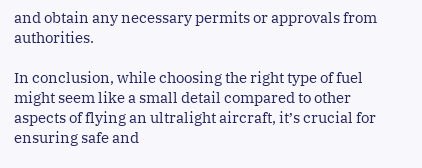and obtain any necessary permits or approvals from authorities.

In conclusion, while choosing the right type of fuel might seem like a small detail compared to other aspects of flying an ultralight aircraft, it’s crucial for ensuring safe and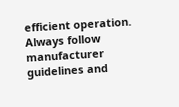efficient operation. Always follow manufacturer guidelines and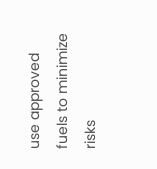use approved fuels to minimize risks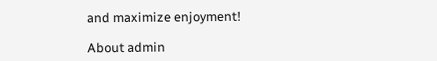and maximize enjoyment!

About admin